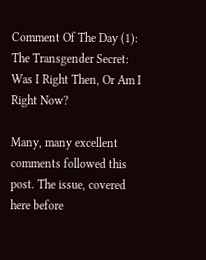Comment Of The Day (1): The Transgender Secret: Was I Right Then, Or Am I Right Now?

Many, many excellent comments followed this post. The issue, covered here before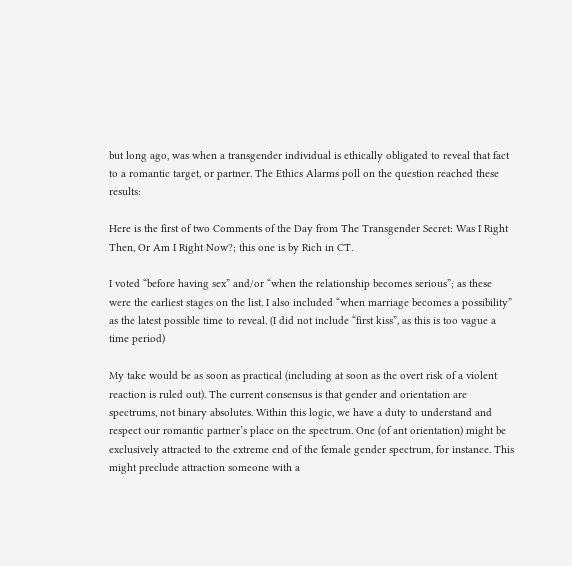but long ago, was when a transgender individual is ethically obligated to reveal that fact to a romantic target, or partner. The Ethics Alarms poll on the question reached these results:

Here is the first of two Comments of the Day from The Transgender Secret: Was I Right Then, Or Am I Right Now?; this one is by Rich in CT.

I voted “before having sex” and/or “when the relationship becomes serious”; as these were the earliest stages on the list. I also included “when marriage becomes a possibility” as the latest possible time to reveal. (I did not include “first kiss”, as this is too vague a time period)

My take would be as soon as practical (including at soon as the overt risk of a violent reaction is ruled out). The current consensus is that gender and orientation are spectrums, not binary absolutes. Within this logic, we have a duty to understand and respect our romantic partner’s place on the spectrum. One (of ant orientation) might be exclusively attracted to the extreme end of the female gender spectrum, for instance. This might preclude attraction someone with a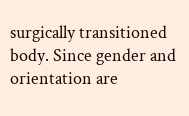surgically transitioned body. Since gender and orientation are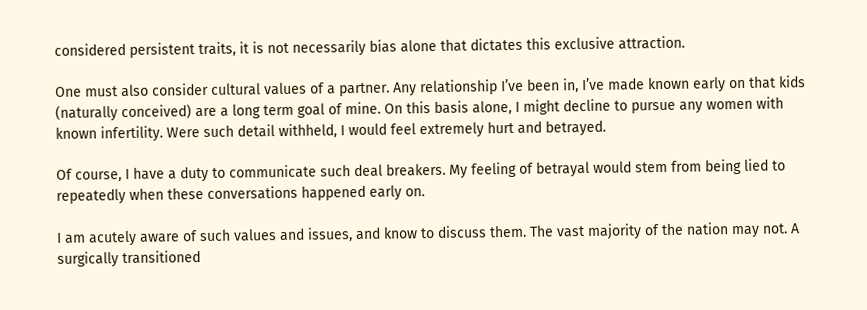considered persistent traits, it is not necessarily bias alone that dictates this exclusive attraction.

One must also consider cultural values of a partner. Any relationship I’ve been in, I’ve made known early on that kids (naturally conceived) are a long term goal of mine. On this basis alone, I might decline to pursue any women with known infertility. Were such detail withheld, I would feel extremely hurt and betrayed.

Of course, I have a duty to communicate such deal breakers. My feeling of betrayal would stem from being lied to repeatedly when these conversations happened early on.

I am acutely aware of such values and issues, and know to discuss them. The vast majority of the nation may not. A surgically transitioned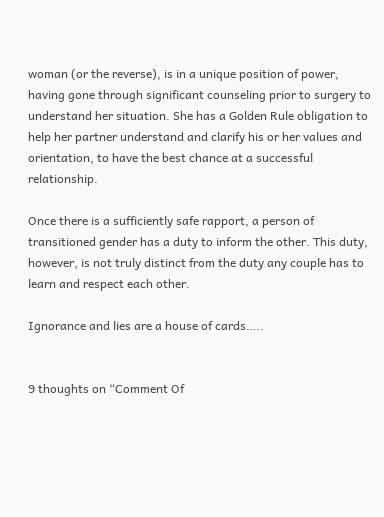woman (or the reverse), is in a unique position of power, having gone through significant counseling prior to surgery to understand her situation. She has a Golden Rule obligation to help her partner understand and clarify his or her values and orientation, to have the best chance at a successful relationship.

Once there is a sufficiently safe rapport, a person of transitioned gender has a duty to inform the other. This duty, however, is not truly distinct from the duty any couple has to learn and respect each other.

Ignorance and lies are a house of cards…..


9 thoughts on “Comment Of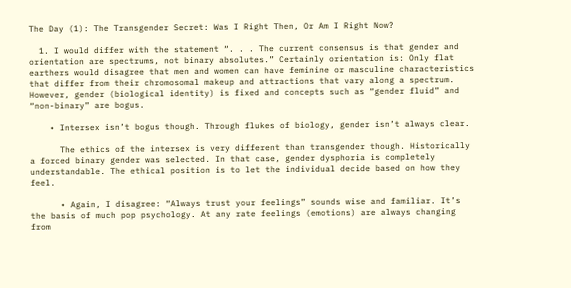The Day (1): The Transgender Secret: Was I Right Then, Or Am I Right Now?

  1. I would differ with the statement “. . . The current consensus is that gender and orientation are spectrums, not binary absolutes.” Certainly orientation is: Only flat earthers would disagree that men and women can have feminine or masculine characteristics that differ from their chromosomal makeup and attractions that vary along a spectrum. However, gender (biological identity) is fixed and concepts such as “gender fluid” and “non-binary” are bogus.

    • Intersex isn’t bogus though. Through flukes of biology, gender isn’t always clear.

      The ethics of the intersex is very different than transgender though. Historically a forced binary gender was selected. In that case, gender dysphoria is completely understandable. The ethical position is to let the individual decide based on how they feel.

      • Again, I disagree: “Always trust your feelings” sounds wise and familiar. It’s the basis of much pop psychology. At any rate feelings (emotions) are always changing from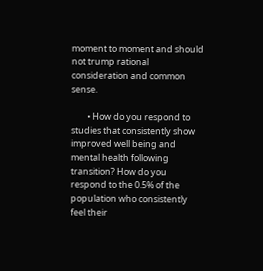moment to moment and should not trump rational consideration and common sense.

        • How do you respond to studies that consistently show improved well being and mental health following transition? How do you respond to the 0.5% of the population who consistently feel their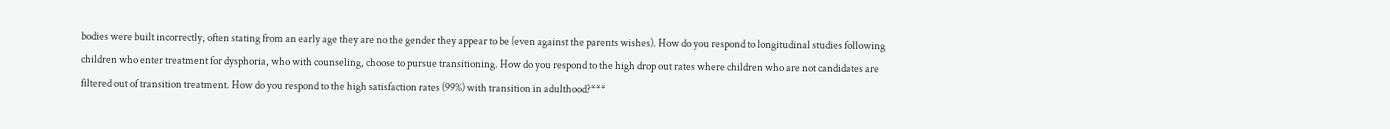bodies were built incorrectly, often stating from an early age they are no the gender they appear to be (even against the parents wishes). How do you respond to longitudinal studies following children who enter treatment for dysphoria, who with counseling, choose to pursue transitioning. How do you respond to the high drop out rates where children who are not candidates are filtered out of transition treatment. How do you respond to the high satisfaction rates (99%) with transition in adulthood?***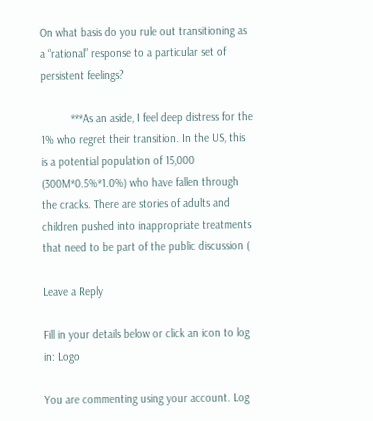On what basis do you rule out transitioning as a “rational” response to a particular set of persistent feelings?

          ***As an aside, I feel deep distress for the 1% who regret their transition. In the US, this is a potential population of 15,000 (300M*0.5%*1.0%) who have fallen through the cracks. There are stories of adults and children pushed into inappropriate treatments that need to be part of the public discussion (

Leave a Reply

Fill in your details below or click an icon to log in: Logo

You are commenting using your account. Log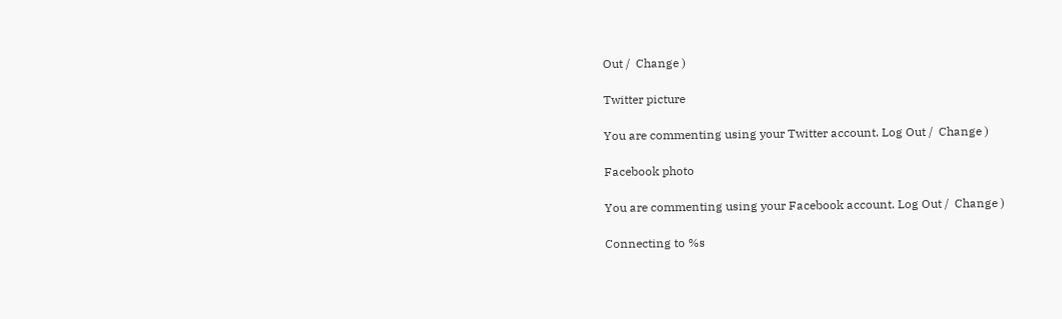Out /  Change )

Twitter picture

You are commenting using your Twitter account. Log Out /  Change )

Facebook photo

You are commenting using your Facebook account. Log Out /  Change )

Connecting to %s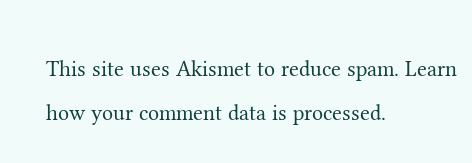This site uses Akismet to reduce spam. Learn how your comment data is processed.